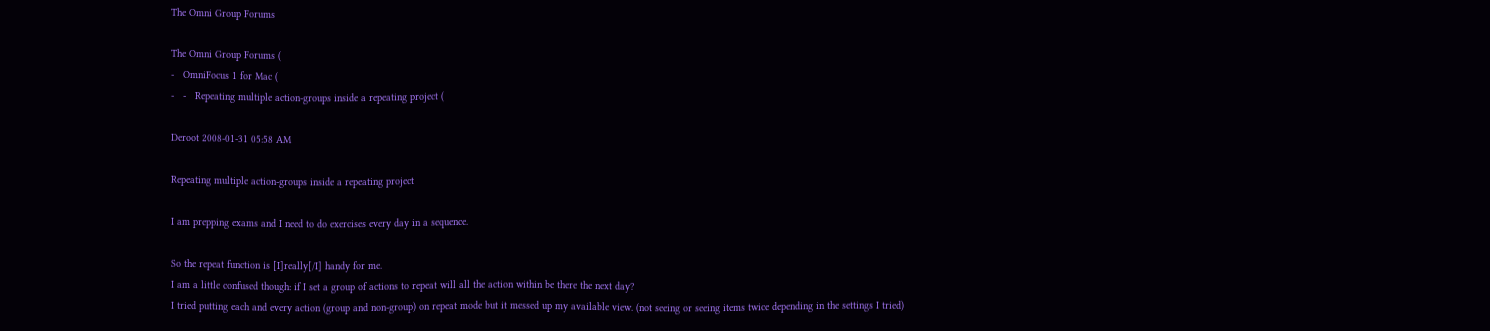The Omni Group Forums

The Omni Group Forums (
-   OmniFocus 1 for Mac (
-   -   Repeating multiple action-groups inside a repeating project (

Deroot 2008-01-31 05:58 AM

Repeating multiple action-groups inside a repeating project

I am prepping exams and I need to do exercises every day in a sequence.

So the repeat function is [I]really[/I] handy for me.
I am a little confused though: if I set a group of actions to repeat will all the action within be there the next day?
I tried putting each and every action (group and non-group) on repeat mode but it messed up my available view. (not seeing or seeing items twice depending in the settings I tried)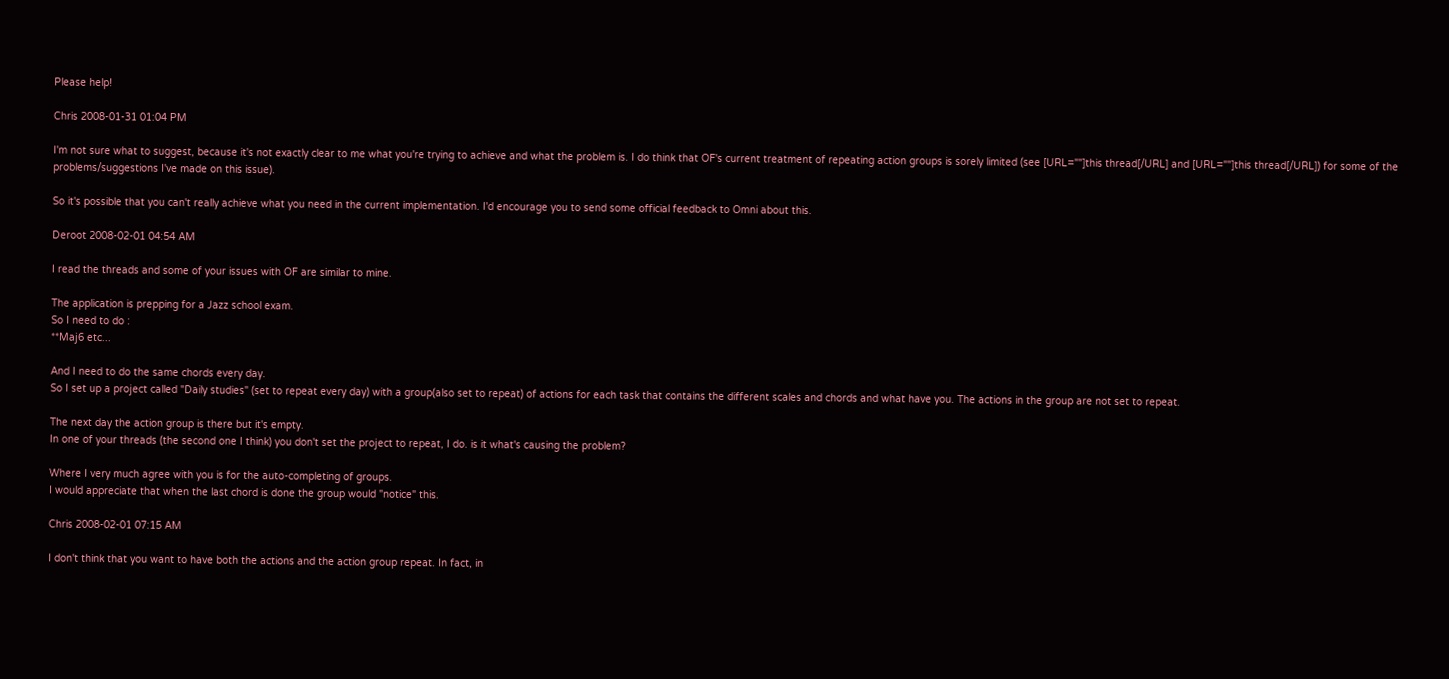Please help!

Chris 2008-01-31 01:04 PM

I'm not sure what to suggest, because it's not exactly clear to me what you're trying to achieve and what the problem is. I do think that OF's current treatment of repeating action groups is sorely limited (see [URL=""]this thread[/URL] and [URL=""]this thread[/URL]) for some of the problems/suggestions I've made on this issue).

So it's possible that you can't really achieve what you need in the current implementation. I'd encourage you to send some official feedback to Omni about this.

Deroot 2008-02-01 04:54 AM

I read the threads and some of your issues with OF are similar to mine.

The application is prepping for a Jazz school exam.
So I need to do :
**Maj6 etc...

And I need to do the same chords every day.
So I set up a project called "Daily studies" (set to repeat every day) with a group(also set to repeat) of actions for each task that contains the different scales and chords and what have you. The actions in the group are not set to repeat.

The next day the action group is there but it's empty.
In one of your threads (the second one I think) you don't set the project to repeat, I do. is it what's causing the problem?

Where I very much agree with you is for the auto-completing of groups.
I would appreciate that when the last chord is done the group would "notice" this.

Chris 2008-02-01 07:15 AM

I don't think that you want to have both the actions and the action group repeat. In fact, in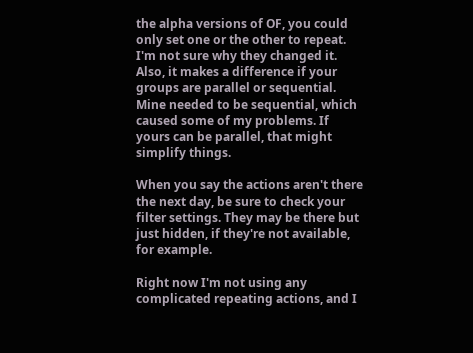the alpha versions of OF, you could only set one or the other to repeat. I'm not sure why they changed it. Also, it makes a difference if your groups are parallel or sequential. Mine needed to be sequential, which caused some of my problems. If yours can be parallel, that might simplify things.

When you say the actions aren't there the next day, be sure to check your filter settings. They may be there but just hidden, if they're not available, for example.

Right now I'm not using any complicated repeating actions, and I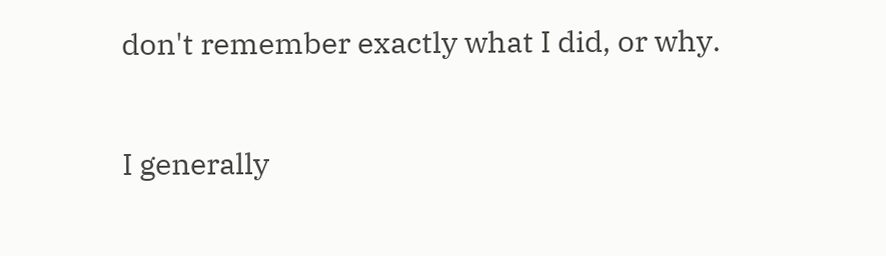don't remember exactly what I did, or why.

I generally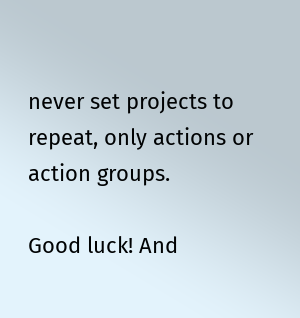never set projects to repeat, only actions or action groups.

Good luck! And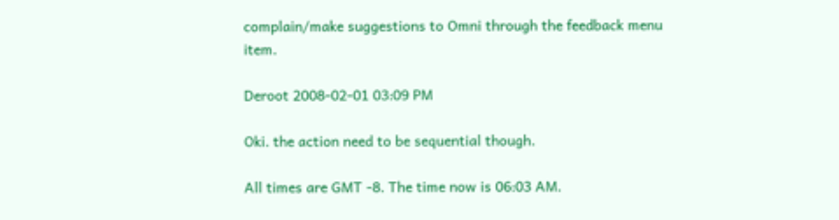complain/make suggestions to Omni through the feedback menu item.

Deroot 2008-02-01 03:09 PM

Oki. the action need to be sequential though.

All times are GMT -8. The time now is 06:03 AM.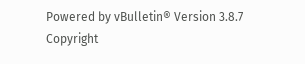Powered by vBulletin® Version 3.8.7
Copyright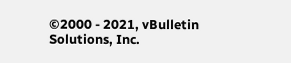©2000 - 2021, vBulletin Solutions, Inc.